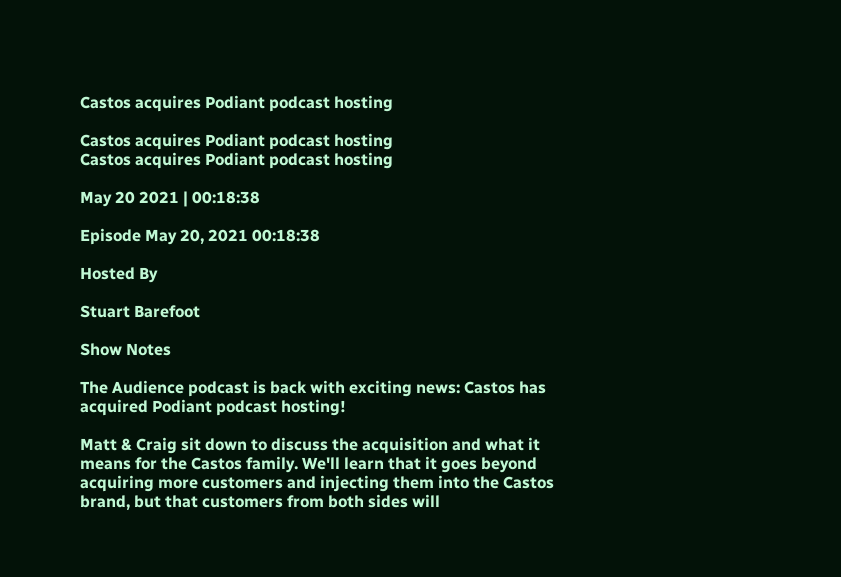Castos acquires Podiant podcast hosting

Castos acquires Podiant podcast hosting
Castos acquires Podiant podcast hosting

May 20 2021 | 00:18:38

Episode May 20, 2021 00:18:38

Hosted By

Stuart Barefoot

Show Notes

The Audience podcast is back with exciting news: Castos has acquired Podiant podcast hosting!

Matt & Craig sit down to discuss the acquisition and what it means for the Castos family. We'll learn that it goes beyond acquiring more customers and injecting them into the Castos brand, but that customers from both sides will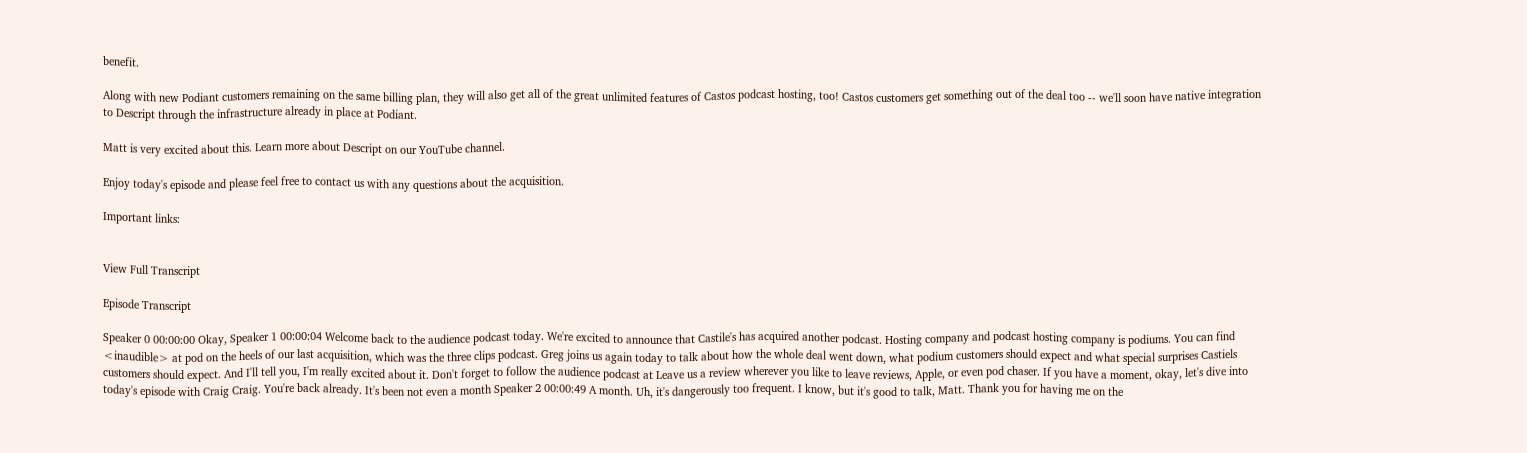benefit.

Along with new Podiant customers remaining on the same billing plan, they will also get all of the great unlimited features of Castos podcast hosting, too! Castos customers get something out of the deal too -- we'll soon have native integration to Descript through the infrastructure already in place at Podiant.

Matt is very excited about this. Learn more about Descript on our YouTube channel.

Enjoy today's episode and please feel free to contact us with any questions about the acquisition.

Important links:


View Full Transcript

Episode Transcript

Speaker 0 00:00:00 Okay, Speaker 1 00:00:04 Welcome back to the audience podcast today. We're excited to announce that Castile's has acquired another podcast. Hosting company and podcast hosting company is podiums. You can find <inaudible> at pod on the heels of our last acquisition, which was the three clips podcast. Greg joins us again today to talk about how the whole deal went down, what podium customers should expect and what special surprises Castiels customers should expect. And I'll tell you, I'm really excited about it. Don't forget to follow the audience podcast at Leave us a review wherever you like to leave reviews, Apple, or even pod chaser. If you have a moment, okay, let's dive into today's episode with Craig Craig. You're back already. It's been not even a month Speaker 2 00:00:49 A month. Uh, it's dangerously too frequent. I know, but it's good to talk, Matt. Thank you for having me on the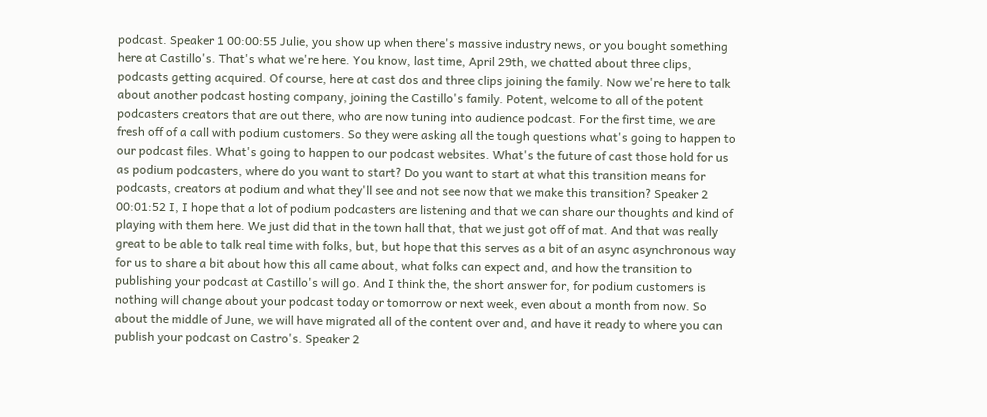podcast. Speaker 1 00:00:55 Julie, you show up when there's massive industry news, or you bought something here at Castillo's. That's what we're here. You know, last time, April 29th, we chatted about three clips, podcasts getting acquired. Of course, here at cast dos and three clips joining the family. Now we're here to talk about another podcast hosting company, joining the Castillo's family. Potent, welcome to all of the potent podcasters creators that are out there, who are now tuning into audience podcast. For the first time, we are fresh off of a call with podium customers. So they were asking all the tough questions what's going to happen to our podcast files. What's going to happen to our podcast websites. What's the future of cast those hold for us as podium podcasters, where do you want to start? Do you want to start at what this transition means for podcasts, creators at podium and what they'll see and not see now that we make this transition? Speaker 2 00:01:52 I, I hope that a lot of podium podcasters are listening and that we can share our thoughts and kind of playing with them here. We just did that in the town hall that, that we just got off of mat. And that was really great to be able to talk real time with folks, but, but hope that this serves as a bit of an async asynchronous way for us to share a bit about how this all came about, what folks can expect and, and how the transition to publishing your podcast at Castillo's will go. And I think the, the short answer for, for podium customers is nothing will change about your podcast today or tomorrow or next week, even about a month from now. So about the middle of June, we will have migrated all of the content over and, and have it ready to where you can publish your podcast on Castro's. Speaker 2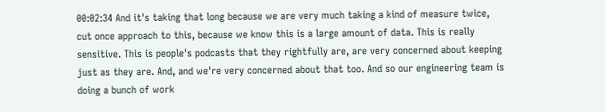00:02:34 And it's taking that long because we are very much taking a kind of measure twice, cut once approach to this, because we know this is a large amount of data. This is really sensitive. This is people's podcasts that they rightfully are, are very concerned about keeping just as they are. And, and we're very concerned about that too. And so our engineering team is doing a bunch of work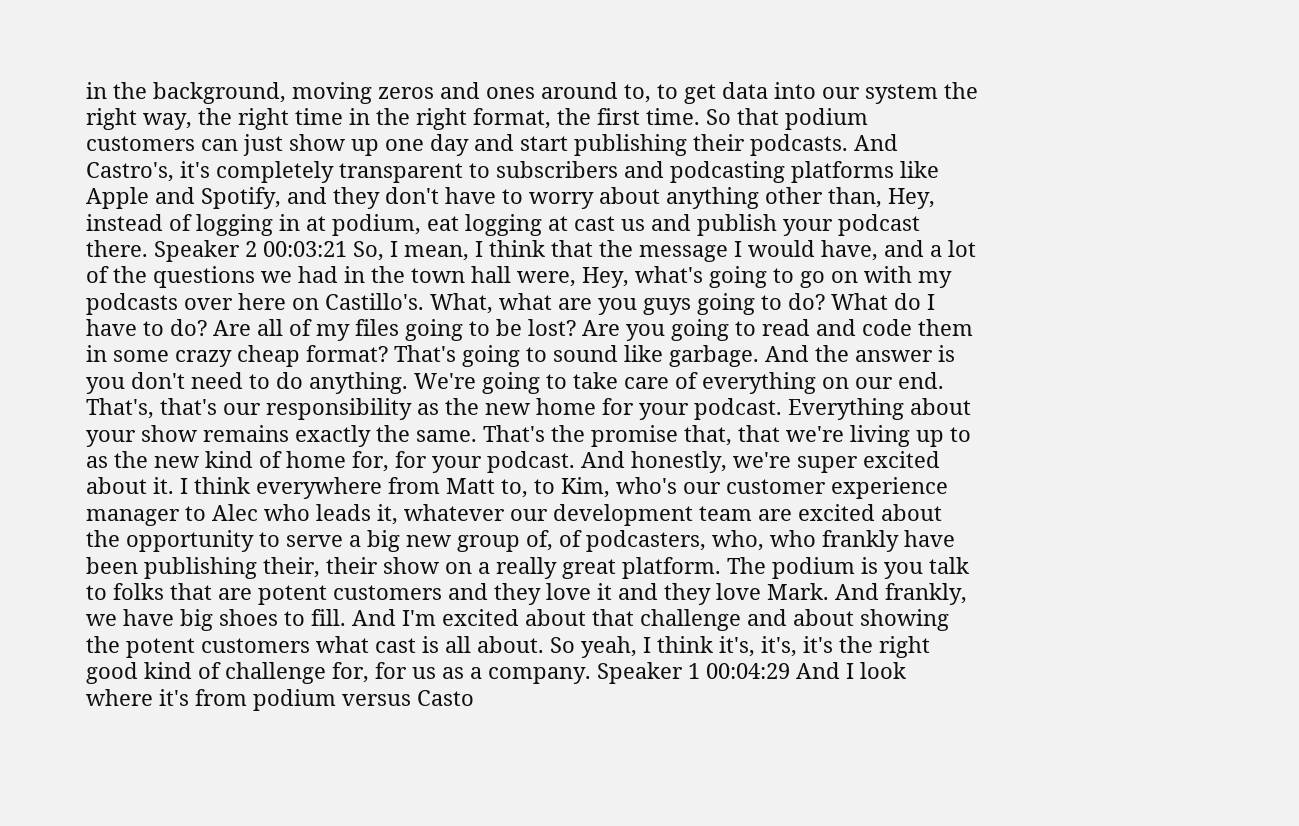in the background, moving zeros and ones around to, to get data into our system the right way, the right time in the right format, the first time. So that podium customers can just show up one day and start publishing their podcasts. And Castro's, it's completely transparent to subscribers and podcasting platforms like Apple and Spotify, and they don't have to worry about anything other than, Hey, instead of logging in at podium, eat logging at cast us and publish your podcast there. Speaker 2 00:03:21 So, I mean, I think that the message I would have, and a lot of the questions we had in the town hall were, Hey, what's going to go on with my podcasts over here on Castillo's. What, what are you guys going to do? What do I have to do? Are all of my files going to be lost? Are you going to read and code them in some crazy cheap format? That's going to sound like garbage. And the answer is you don't need to do anything. We're going to take care of everything on our end. That's, that's our responsibility as the new home for your podcast. Everything about your show remains exactly the same. That's the promise that, that we're living up to as the new kind of home for, for your podcast. And honestly, we're super excited about it. I think everywhere from Matt to, to Kim, who's our customer experience manager to Alec who leads it, whatever our development team are excited about the opportunity to serve a big new group of, of podcasters, who, who frankly have been publishing their, their show on a really great platform. The podium is you talk to folks that are potent customers and they love it and they love Mark. And frankly, we have big shoes to fill. And I'm excited about that challenge and about showing the potent customers what cast is all about. So yeah, I think it's, it's, it's the right good kind of challenge for, for us as a company. Speaker 1 00:04:29 And I look where it's from podium versus Casto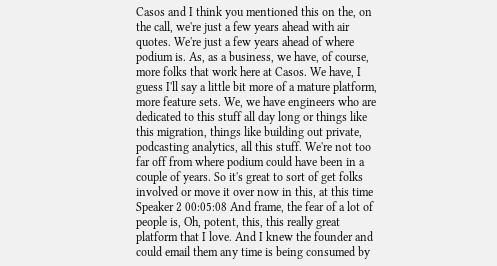Casos and I think you mentioned this on the, on the call, we're just a few years ahead with air quotes. We're just a few years ahead of where podium is. As, as a business, we have, of course, more folks that work here at Casos. We have, I guess I'll say a little bit more of a mature platform, more feature sets. We, we have engineers who are dedicated to this stuff all day long or things like this migration, things like building out private, podcasting analytics, all this stuff. We're not too far off from where podium could have been in a couple of years. So it's great to sort of get folks involved or move it over now in this, at this time Speaker 2 00:05:08 And frame, the fear of a lot of people is, Oh, potent, this, this really great platform that I love. And I knew the founder and could email them any time is being consumed by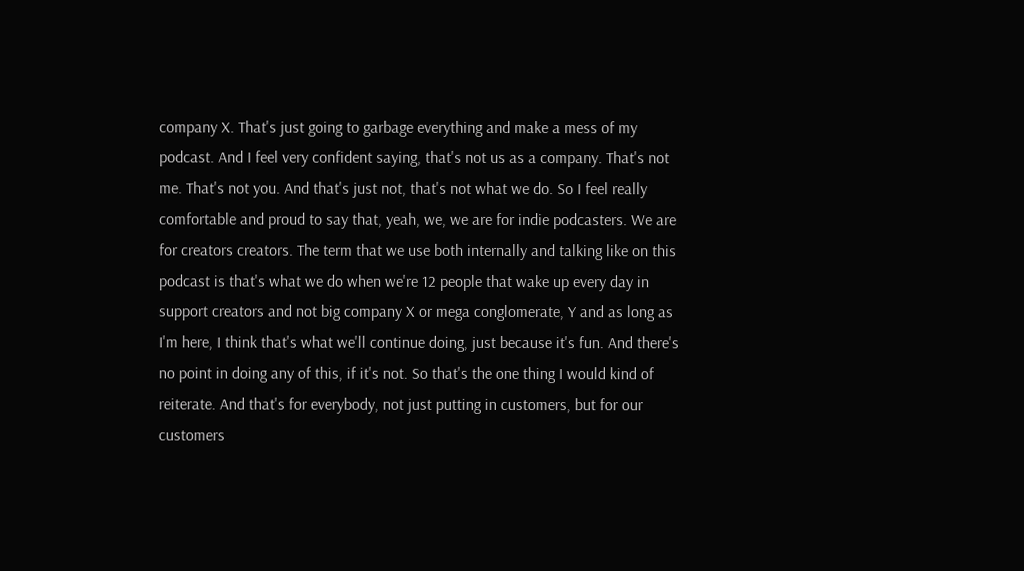company X. That's just going to garbage everything and make a mess of my podcast. And I feel very confident saying, that's not us as a company. That's not me. That's not you. And that's just not, that's not what we do. So I feel really comfortable and proud to say that, yeah, we, we are for indie podcasters. We are for creators creators. The term that we use both internally and talking like on this podcast is that's what we do when we're 12 people that wake up every day in support creators and not big company X or mega conglomerate, Y and as long as I'm here, I think that's what we'll continue doing, just because it's fun. And there's no point in doing any of this, if it's not. So that's the one thing I would kind of reiterate. And that's for everybody, not just putting in customers, but for our customers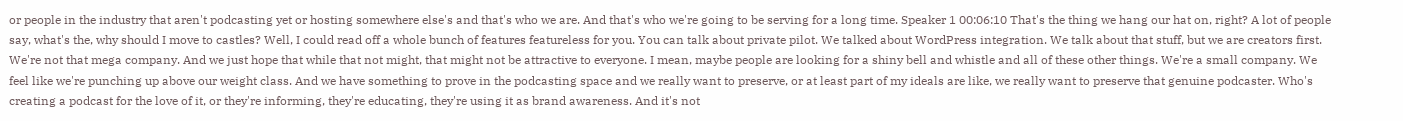or people in the industry that aren't podcasting yet or hosting somewhere else's and that's who we are. And that's who we're going to be serving for a long time. Speaker 1 00:06:10 That's the thing we hang our hat on, right? A lot of people say, what's the, why should I move to castles? Well, I could read off a whole bunch of features featureless for you. You can talk about private pilot. We talked about WordPress integration. We talk about that stuff, but we are creators first. We're not that mega company. And we just hope that while that not might, that might not be attractive to everyone. I mean, maybe people are looking for a shiny bell and whistle and all of these other things. We're a small company. We feel like we're punching up above our weight class. And we have something to prove in the podcasting space and we really want to preserve, or at least part of my ideals are like, we really want to preserve that genuine podcaster. Who's creating a podcast for the love of it, or they're informing, they're educating, they're using it as brand awareness. And it's not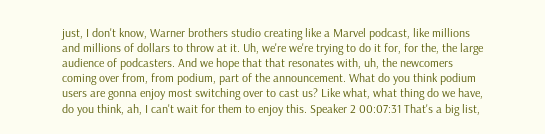just, I don't know, Warner brothers studio creating like a Marvel podcast, like millions and millions of dollars to throw at it. Uh, we're we're trying to do it for, for the, the large audience of podcasters. And we hope that that resonates with, uh, the newcomers coming over from, from podium, part of the announcement. What do you think podium users are gonna enjoy most switching over to cast us? Like what, what thing do we have, do you think, ah, I can't wait for them to enjoy this. Speaker 2 00:07:31 That's a big list,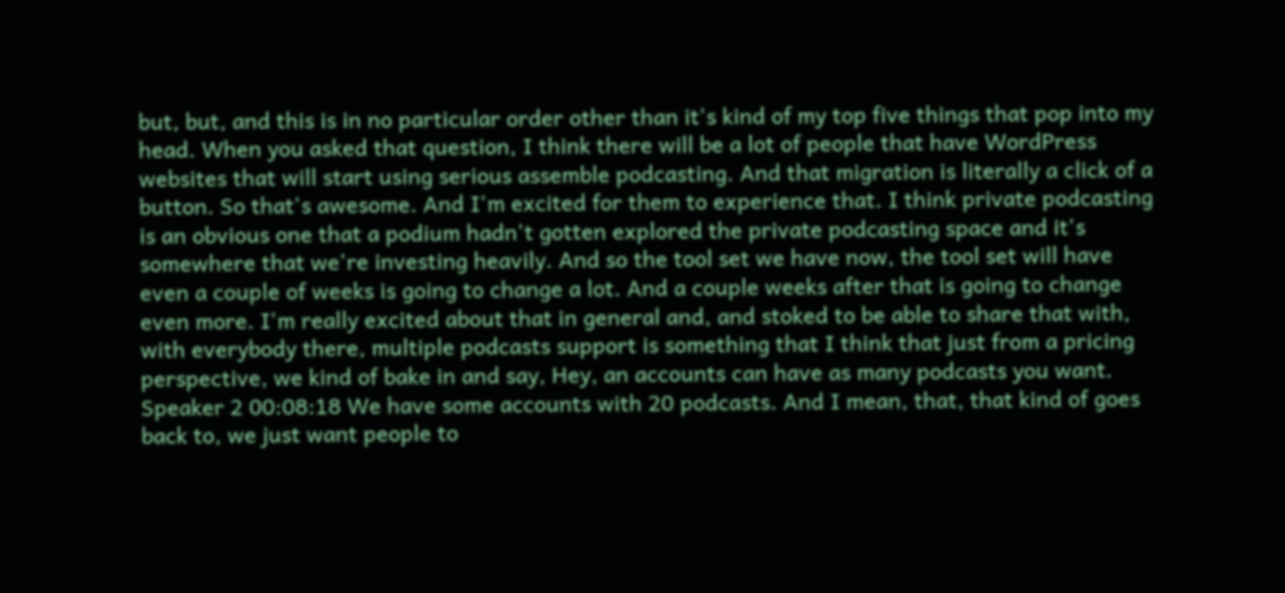but, but, and this is in no particular order other than it's kind of my top five things that pop into my head. When you asked that question, I think there will be a lot of people that have WordPress websites that will start using serious assemble podcasting. And that migration is literally a click of a button. So that's awesome. And I'm excited for them to experience that. I think private podcasting is an obvious one that a podium hadn't gotten explored the private podcasting space and it's somewhere that we're investing heavily. And so the tool set we have now, the tool set will have even a couple of weeks is going to change a lot. And a couple weeks after that is going to change even more. I'm really excited about that in general and, and stoked to be able to share that with, with everybody there, multiple podcasts support is something that I think that just from a pricing perspective, we kind of bake in and say, Hey, an accounts can have as many podcasts you want. Speaker 2 00:08:18 We have some accounts with 20 podcasts. And I mean, that, that kind of goes back to, we just want people to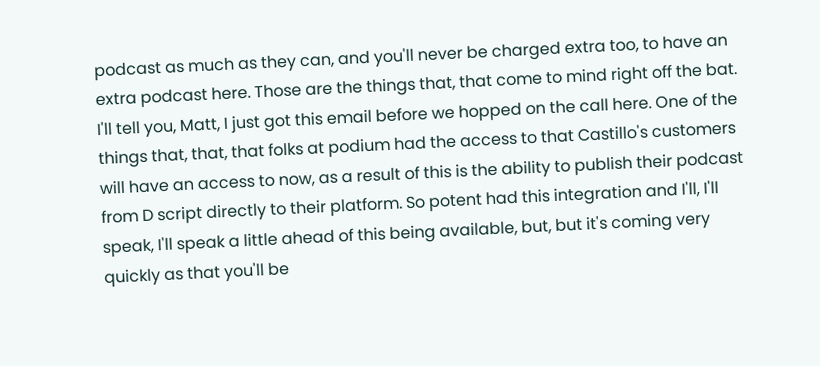podcast as much as they can, and you'll never be charged extra too, to have an extra podcast here. Those are the things that, that come to mind right off the bat. I'll tell you, Matt, I just got this email before we hopped on the call here. One of the things that, that, that folks at podium had the access to that Castillo's customers will have an access to now, as a result of this is the ability to publish their podcast from D script directly to their platform. So potent had this integration and I'll, I'll speak, I'll speak a little ahead of this being available, but, but it's coming very quickly as that you'll be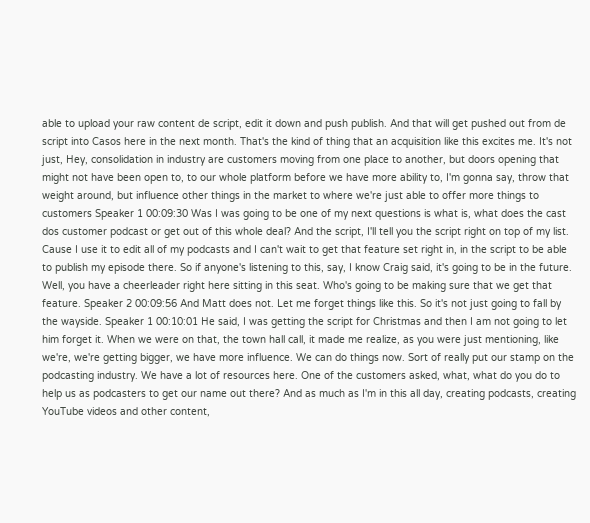able to upload your raw content de script, edit it down and push publish. And that will get pushed out from de script into Casos here in the next month. That's the kind of thing that an acquisition like this excites me. It's not just, Hey, consolidation in industry are customers moving from one place to another, but doors opening that might not have been open to, to our whole platform before we have more ability to, I'm gonna say, throw that weight around, but influence other things in the market to where we're just able to offer more things to customers Speaker 1 00:09:30 Was I was going to be one of my next questions is what is, what does the cast dos customer podcast or get out of this whole deal? And the script, I'll tell you the script right on top of my list. Cause I use it to edit all of my podcasts and I can't wait to get that feature set right in, in the script to be able to publish my episode there. So if anyone's listening to this, say, I know Craig said, it's going to be in the future. Well, you have a cheerleader right here sitting in this seat. Who's going to be making sure that we get that feature. Speaker 2 00:09:56 And Matt does not. Let me forget things like this. So it's not just going to fall by the wayside. Speaker 1 00:10:01 He said, I was getting the script for Christmas and then I am not going to let him forget it. When we were on that, the town hall call, it made me realize, as you were just mentioning, like we're, we're getting bigger, we have more influence. We can do things now. Sort of really put our stamp on the podcasting industry. We have a lot of resources here. One of the customers asked, what, what do you do to help us as podcasters to get our name out there? And as much as I'm in this all day, creating podcasts, creating YouTube videos and other content,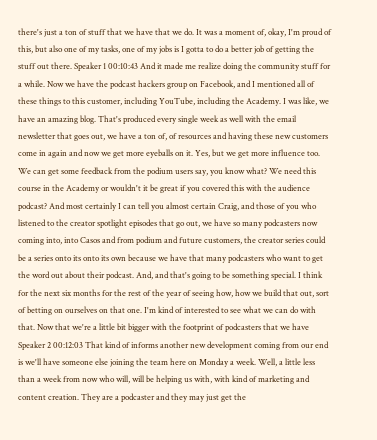there's just a ton of stuff that we have that we do. It was a moment of, okay, I'm proud of this, but also one of my tasks, one of my jobs is I gotta to do a better job of getting the stuff out there. Speaker 1 00:10:43 And it made me realize doing the community stuff for a while. Now we have the podcast hackers group on Facebook, and I mentioned all of these things to this customer, including YouTube, including the Academy. I was like, we have an amazing blog. That's produced every single week as well with the email newsletter that goes out, we have a ton of, of resources and having these new customers come in again and now we get more eyeballs on it. Yes, but we get more influence too. We can get some feedback from the podium users say, you know what? We need this course in the Academy or wouldn't it be great if you covered this with the audience podcast? And most certainly I can tell you almost certain Craig, and those of you who listened to the creator spotlight episodes that go out, we have so many podcasters now coming into, into Casos and from podium and future customers, the creator series could be a series onto its onto its own because we have that many podcasters who want to get the word out about their podcast. And, and that's going to be something special. I think for the next six months for the rest of the year of seeing how, how we build that out, sort of betting on ourselves on that one. I'm kind of interested to see what we can do with that. Now that we're a little bit bigger with the footprint of podcasters that we have Speaker 2 00:12:03 That kind of informs another new development coming from our end is we'll have someone else joining the team here on Monday a week. Well, a little less than a week from now who will, will be helping us with, with kind of marketing and content creation. They are a podcaster and they may just get the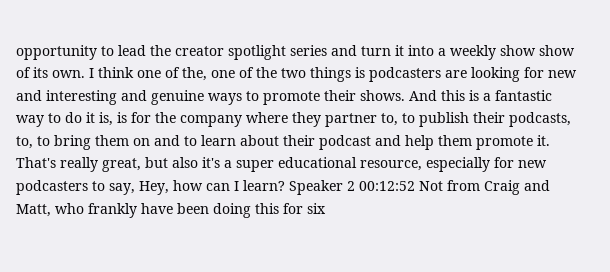opportunity to lead the creator spotlight series and turn it into a weekly show show of its own. I think one of the, one of the two things is podcasters are looking for new and interesting and genuine ways to promote their shows. And this is a fantastic way to do it is, is for the company where they partner to, to publish their podcasts, to, to bring them on and to learn about their podcast and help them promote it. That's really great, but also it's a super educational resource, especially for new podcasters to say, Hey, how can I learn? Speaker 2 00:12:52 Not from Craig and Matt, who frankly have been doing this for six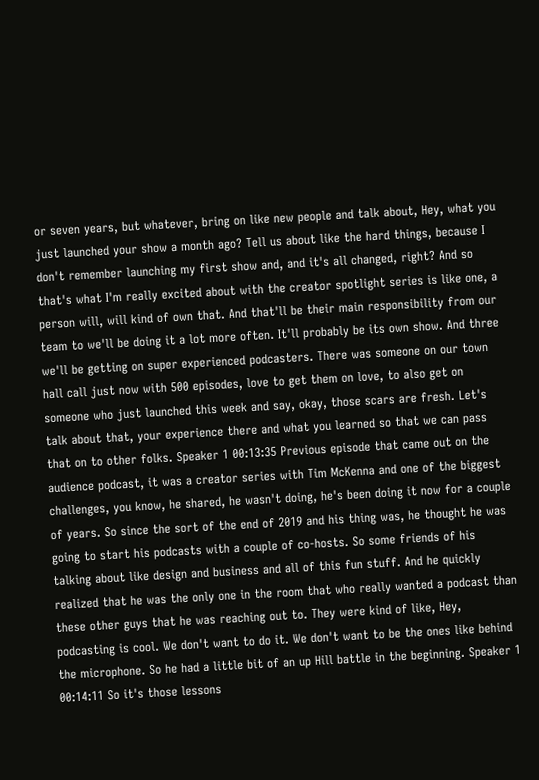or seven years, but whatever, bring on like new people and talk about, Hey, what you just launched your show a month ago? Tell us about like the hard things, because I don't remember launching my first show and, and it's all changed, right? And so that's what I'm really excited about with the creator spotlight series is like one, a person will, will kind of own that. And that'll be their main responsibility from our team to we'll be doing it a lot more often. It'll probably be its own show. And three we'll be getting on super experienced podcasters. There was someone on our town hall call just now with 500 episodes, love to get them on love, to also get on someone who just launched this week and say, okay, those scars are fresh. Let's talk about that, your experience there and what you learned so that we can pass that on to other folks. Speaker 1 00:13:35 Previous episode that came out on the audience podcast, it was a creator series with Tim McKenna and one of the biggest challenges, you know, he shared, he wasn't doing, he's been doing it now for a couple of years. So since the sort of the end of 2019 and his thing was, he thought he was going to start his podcasts with a couple of co-hosts. So some friends of his talking about like design and business and all of this fun stuff. And he quickly realized that he was the only one in the room that who really wanted a podcast than these other guys that he was reaching out to. They were kind of like, Hey, podcasting is cool. We don't want to do it. We don't want to be the ones like behind the microphone. So he had a little bit of an up Hill battle in the beginning. Speaker 1 00:14:11 So it's those lessons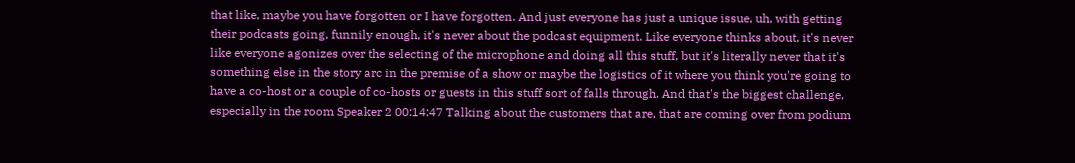that like, maybe you have forgotten or I have forgotten. And just everyone has just a unique issue, uh, with getting their podcasts going, funnily enough, it's never about the podcast equipment. Like everyone thinks about, it's never like everyone agonizes over the selecting of the microphone and doing all this stuff, but it's literally never that it's something else in the story arc in the premise of a show or maybe the logistics of it where you think you're going to have a co-host or a couple of co-hosts or guests in this stuff sort of falls through. And that's the biggest challenge, especially in the room Speaker 2 00:14:47 Talking about the customers that are, that are coming over from podium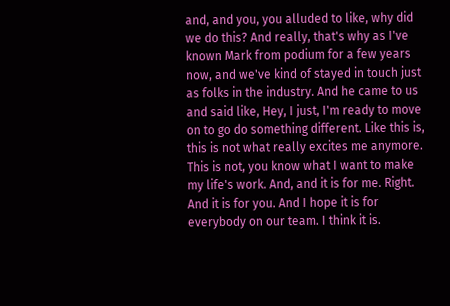and, and you, you alluded to like, why did we do this? And really, that's why as I've known Mark from podium for a few years now, and we've kind of stayed in touch just as folks in the industry. And he came to us and said like, Hey, I just, I'm ready to move on to go do something different. Like this is, this is not what really excites me anymore. This is not, you know what I want to make my life's work. And, and it is for me. Right. And it is for you. And I hope it is for everybody on our team. I think it is.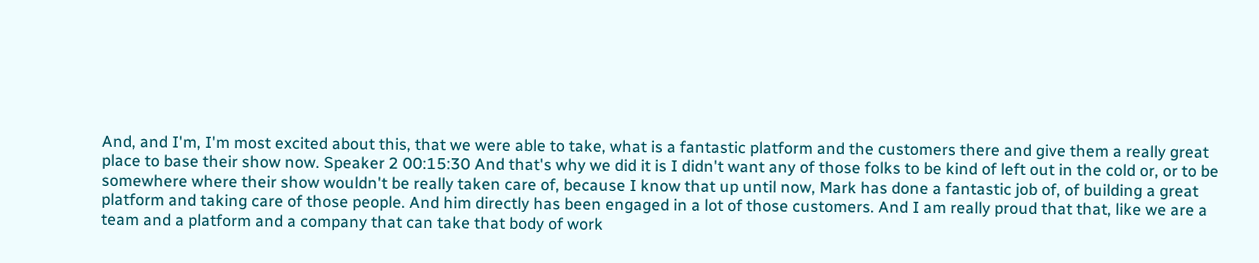And, and I'm, I'm most excited about this, that we were able to take, what is a fantastic platform and the customers there and give them a really great place to base their show now. Speaker 2 00:15:30 And that's why we did it is I didn't want any of those folks to be kind of left out in the cold or, or to be somewhere where their show wouldn't be really taken care of, because I know that up until now, Mark has done a fantastic job of, of building a great platform and taking care of those people. And him directly has been engaged in a lot of those customers. And I am really proud that that, like we are a team and a platform and a company that can take that body of work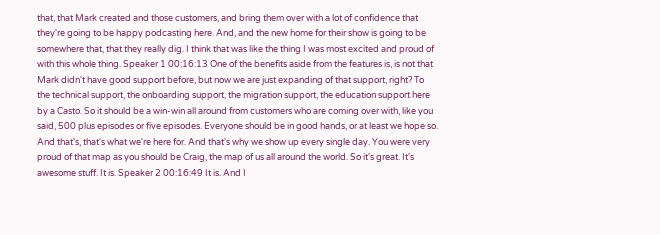that, that Mark created and those customers, and bring them over with a lot of confidence that they're going to be happy podcasting here. And, and the new home for their show is going to be somewhere that, that they really dig. I think that was like the thing I was most excited and proud of with this whole thing. Speaker 1 00:16:13 One of the benefits aside from the features is, is not that Mark didn't have good support before, but now we are just expanding of that support, right? To the technical support, the onboarding support, the migration support, the education support here by a Casto. So it should be a win-win all around from customers who are coming over with, like you said, 500 plus episodes or five episodes. Everyone should be in good hands, or at least we hope so. And that's, that's what we're here for. And that's why we show up every single day. You were very proud of that map as you should be Craig, the map of us all around the world. So it's great. It's awesome stuff. It is. Speaker 2 00:16:49 It is. And I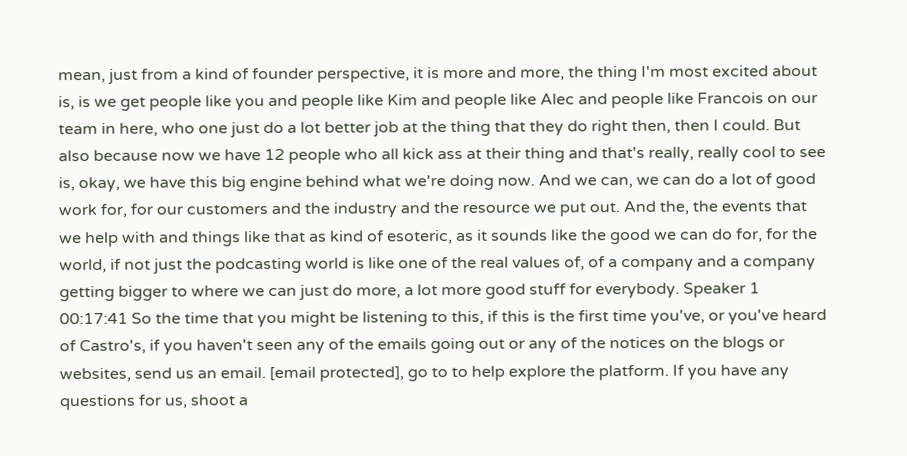mean, just from a kind of founder perspective, it is more and more, the thing I'm most excited about is, is we get people like you and people like Kim and people like Alec and people like Francois on our team in here, who one just do a lot better job at the thing that they do right then, then I could. But also because now we have 12 people who all kick ass at their thing and that's really, really cool to see is, okay, we have this big engine behind what we're doing now. And we can, we can do a lot of good work for, for our customers and the industry and the resource we put out. And the, the events that we help with and things like that as kind of esoteric, as it sounds like the good we can do for, for the world, if not just the podcasting world is like one of the real values of, of a company and a company getting bigger to where we can just do more, a lot more good stuff for everybody. Speaker 1 00:17:41 So the time that you might be listening to this, if this is the first time you've, or you've heard of Castro's, if you haven't seen any of the emails going out or any of the notices on the blogs or websites, send us an email. [email protected], go to to help explore the platform. If you have any questions for us, shoot a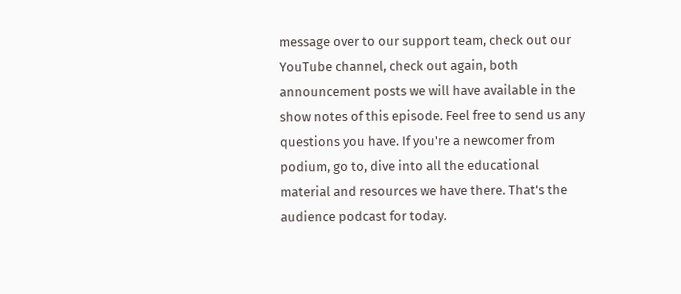message over to our support team, check out our YouTube channel, check out again, both announcement posts we will have available in the show notes of this episode. Feel free to send us any questions you have. If you're a newcomer from podium, go to, dive into all the educational material and resources we have there. That's the audience podcast for today.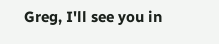Greg, I'll see you in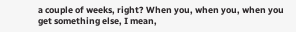a couple of weeks, right? When you, when you, when you get something else, I mean,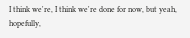I think we're, I think we're done for now, but yeah, hopefully,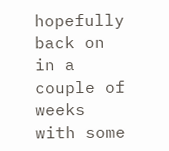hopefully back on in a couple of weeks with some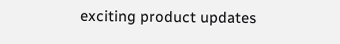exciting product updates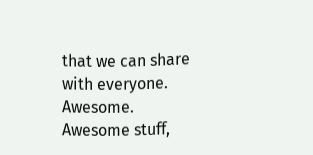that we can share with everyone. Awesome. Awesome stuff,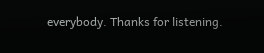everybody. Thanks for listening.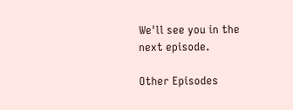We'll see you in the next episode.

Other Episodes